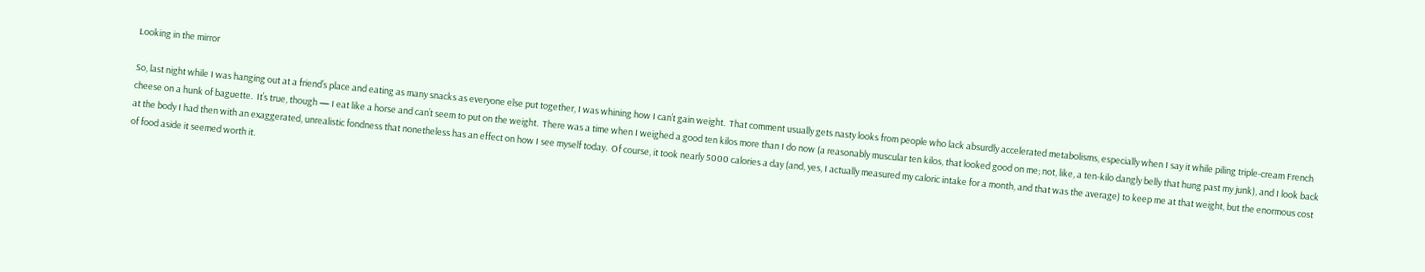Looking in the mirror

So, last night while I was hanging out at a friend’s place and eating as many snacks as everyone else put together, I was whining how I can’t gain weight.  That comment usually gets nasty looks from people who lack absurdly accelerated metabolisms, especially when I say it while piling triple-cream French cheese on a hunk of baguette.  It’s true, though — I eat like a horse and can’t seem to put on the weight.  There was a time when I weighed a good ten kilos more than I do now (a reasonably muscular ten kilos, that looked good on me; not, like, a ten-kilo dangly belly that hung past my junk), and I look back at the body I had then with an exaggerated, unrealistic fondness that nonetheless has an effect on how I see myself today.  Of course, it took nearly 5000 calories a day (and, yes, I actually measured my caloric intake for a month, and that was the average) to keep me at that weight, but the enormous cost of food aside it seemed worth it.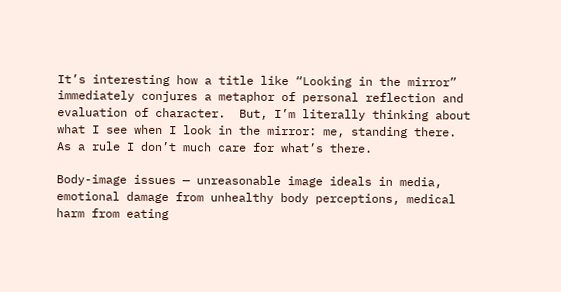It’s interesting how a title like “Looking in the mirror” immediately conjures a metaphor of personal reflection and evaluation of character.  But, I’m literally thinking about what I see when I look in the mirror: me, standing there.  As a rule I don’t much care for what’s there.

Body-image issues — unreasonable image ideals in media, emotional damage from unhealthy body perceptions, medical harm from eating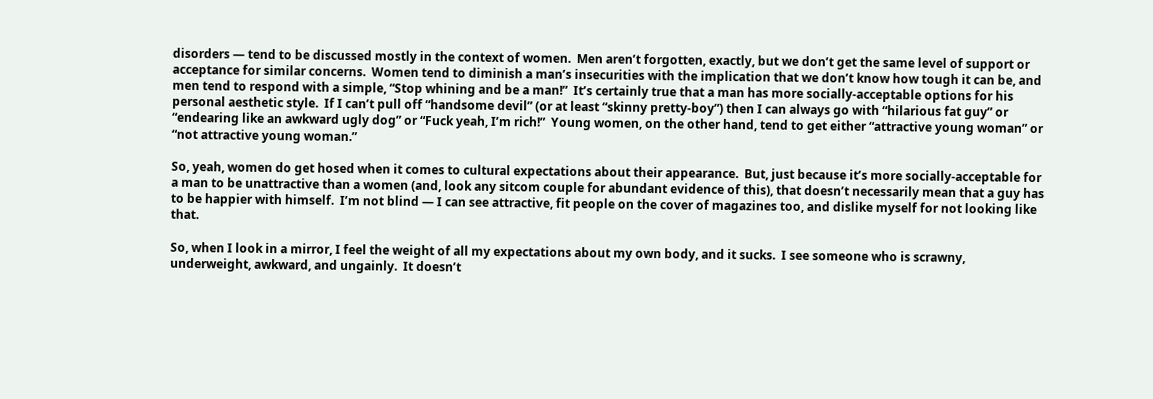disorders — tend to be discussed mostly in the context of women.  Men aren’t forgotten, exactly, but we don’t get the same level of support or acceptance for similar concerns.  Women tend to diminish a man’s insecurities with the implication that we don’t know how tough it can be, and men tend to respond with a simple, “Stop whining and be a man!”  It’s certainly true that a man has more socially-acceptable options for his personal aesthetic style.  If I can’t pull off “handsome devil” (or at least “skinny pretty-boy”) then I can always go with “hilarious fat guy” or “endearing like an awkward ugly dog” or “Fuck yeah, I’m rich!”  Young women, on the other hand, tend to get either “attractive young woman” or “not attractive young woman.”

So, yeah, women do get hosed when it comes to cultural expectations about their appearance.  But, just because it’s more socially-acceptable for a man to be unattractive than a women (and, look any sitcom couple for abundant evidence of this), that doesn’t necessarily mean that a guy has to be happier with himself.  I’m not blind — I can see attractive, fit people on the cover of magazines too, and dislike myself for not looking like that.

So, when I look in a mirror, I feel the weight of all my expectations about my own body, and it sucks.  I see someone who is scrawny, underweight, awkward, and ungainly.  It doesn’t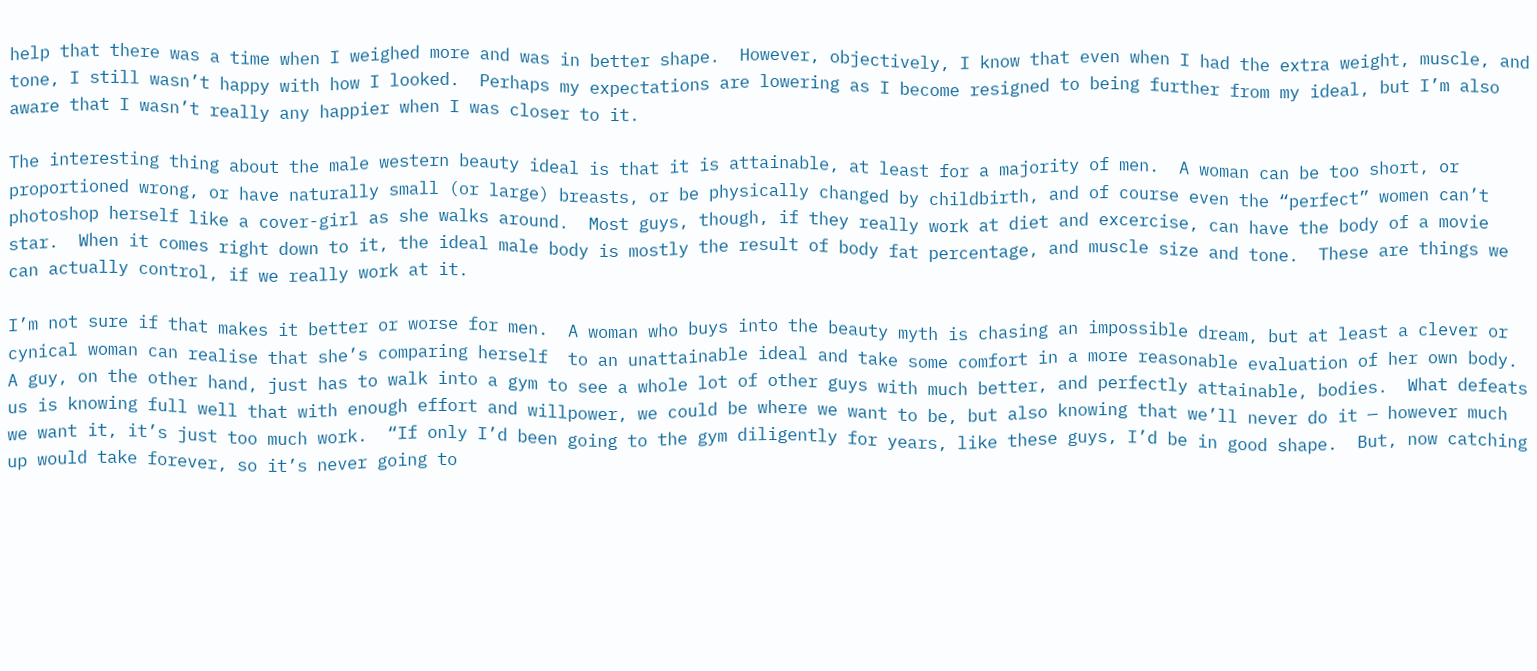help that there was a time when I weighed more and was in better shape.  However, objectively, I know that even when I had the extra weight, muscle, and tone, I still wasn’t happy with how I looked.  Perhaps my expectations are lowering as I become resigned to being further from my ideal, but I’m also aware that I wasn’t really any happier when I was closer to it.

The interesting thing about the male western beauty ideal is that it is attainable, at least for a majority of men.  A woman can be too short, or proportioned wrong, or have naturally small (or large) breasts, or be physically changed by childbirth, and of course even the “perfect” women can’t photoshop herself like a cover-girl as she walks around.  Most guys, though, if they really work at diet and excercise, can have the body of a movie star.  When it comes right down to it, the ideal male body is mostly the result of body fat percentage, and muscle size and tone.  These are things we can actually control, if we really work at it.

I’m not sure if that makes it better or worse for men.  A woman who buys into the beauty myth is chasing an impossible dream, but at least a clever or cynical woman can realise that she’s comparing herself  to an unattainable ideal and take some comfort in a more reasonable evaluation of her own body.  A guy, on the other hand, just has to walk into a gym to see a whole lot of other guys with much better, and perfectly attainable, bodies.  What defeats us is knowing full well that with enough effort and willpower, we could be where we want to be, but also knowing that we’ll never do it — however much we want it, it’s just too much work.  “If only I’d been going to the gym diligently for years, like these guys, I’d be in good shape.  But, now catching up would take forever, so it’s never going to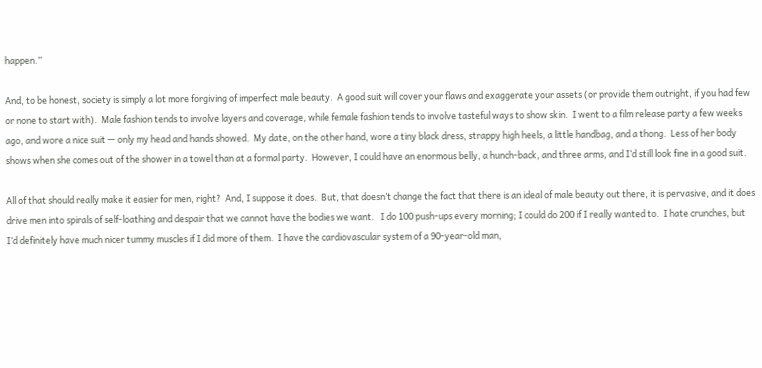happen.”

And, to be honest, society is simply a lot more forgiving of imperfect male beauty.  A good suit will cover your flaws and exaggerate your assets (or provide them outright, if you had few or none to start with).  Male fashion tends to involve layers and coverage, while female fashion tends to involve tasteful ways to show skin.  I went to a film release party a few weeks ago, and wore a nice suit — only my head and hands showed.  My date, on the other hand, wore a tiny black dress, strappy high heels, a little handbag, and a thong.  Less of her body shows when she comes out of the shower in a towel than at a formal party.  However, I could have an enormous belly, a hunch-back, and three arms, and I’d still look fine in a good suit.

All of that should really make it easier for men, right?  And, I suppose it does.  But, that doesn’t change the fact that there is an ideal of male beauty out there, it is pervasive, and it does drive men into spirals of self-loathing and despair that we cannot have the bodies we want.   I do 100 push-ups every morning; I could do 200 if I really wanted to.  I hate crunches, but I’d definitely have much nicer tummy muscles if I did more of them.  I have the cardiovascular system of a 90-year-old man,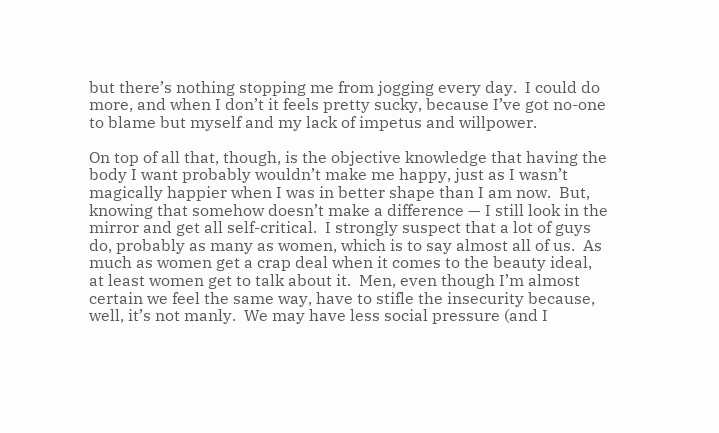but there’s nothing stopping me from jogging every day.  I could do more, and when I don’t it feels pretty sucky, because I’ve got no-one  to blame but myself and my lack of impetus and willpower.

On top of all that, though, is the objective knowledge that having the body I want probably wouldn’t make me happy, just as I wasn’t magically happier when I was in better shape than I am now.  But, knowing that somehow doesn’t make a difference — I still look in the mirror and get all self-critical.  I strongly suspect that a lot of guys do, probably as many as women, which is to say almost all of us.  As much as women get a crap deal when it comes to the beauty ideal, at least women get to talk about it.  Men, even though I’m almost certain we feel the same way, have to stifle the insecurity because, well, it’s not manly.  We may have less social pressure (and I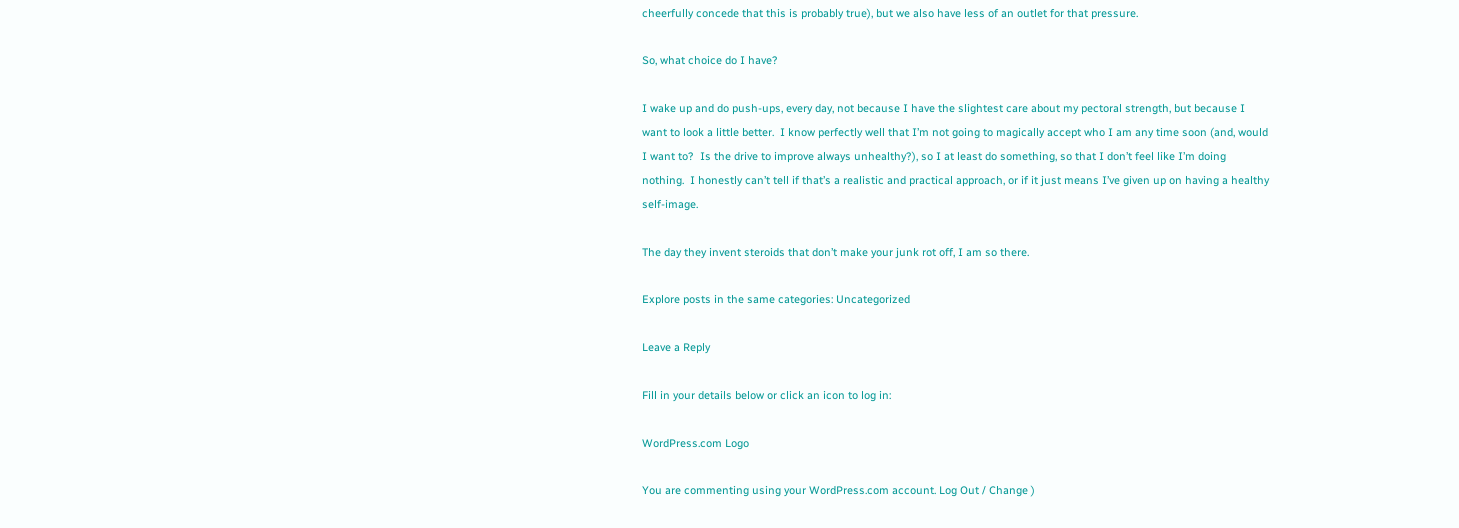cheerfully concede that this is probably true), but we also have less of an outlet for that pressure.

So, what choice do I have?

I wake up and do push-ups, every day, not because I have the slightest care about my pectoral strength, but because I want to look a little better.  I know perfectly well that I’m not going to magically accept who I am any time soon (and, would I want to?  Is the drive to improve always unhealthy?), so I at least do something, so that I don’t feel like I’m doing nothing.  I honestly can’t tell if that’s a realistic and practical approach, or if it just means I’ve given up on having a healthy self-image.

The day they invent steroids that don’t make your junk rot off, I am so there.

Explore posts in the same categories: Uncategorized

Leave a Reply

Fill in your details below or click an icon to log in:

WordPress.com Logo

You are commenting using your WordPress.com account. Log Out / Change )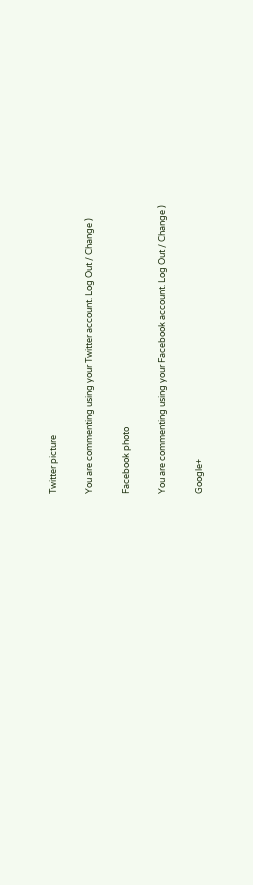Twitter picture

You are commenting using your Twitter account. Log Out / Change )

Facebook photo

You are commenting using your Facebook account. Log Out / Change )

Google+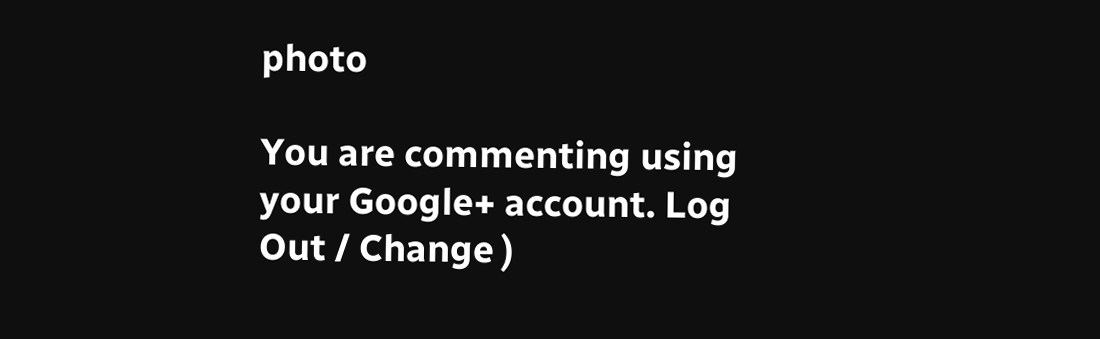photo

You are commenting using your Google+ account. Log Out / Change )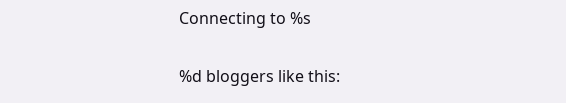Connecting to %s

%d bloggers like this: